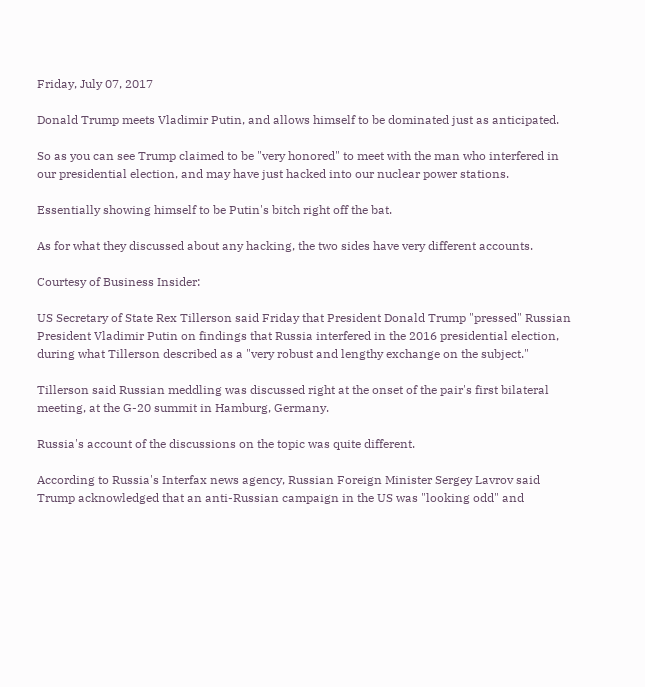Friday, July 07, 2017

Donald Trump meets Vladimir Putin, and allows himself to be dominated just as anticipated.

So as you can see Trump claimed to be "very honored" to meet with the man who interfered in our presidential election, and may have just hacked into our nuclear power stations.

Essentially showing himself to be Putin's bitch right off the bat.

As for what they discussed about any hacking, the two sides have very different accounts.

Courtesy of Business Insider:

US Secretary of State Rex Tillerson said Friday that President Donald Trump "pressed" Russian President Vladimir Putin on findings that Russia interfered in the 2016 presidential election, during what Tillerson described as a "very robust and lengthy exchange on the subject."

Tillerson said Russian meddling was discussed right at the onset of the pair's first bilateral meeting, at the G-20 summit in Hamburg, Germany.

Russia's account of the discussions on the topic was quite different.

According to Russia's Interfax news agency, Russian Foreign Minister Sergey Lavrov said Trump acknowledged that an anti-Russian campaign in the US was "looking odd" and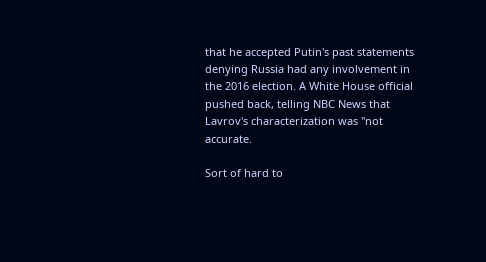that he accepted Putin's past statements denying Russia had any involvement in the 2016 election. A White House official pushed back, telling NBC News that Lavrov's characterization was "not accurate.

Sort of hard to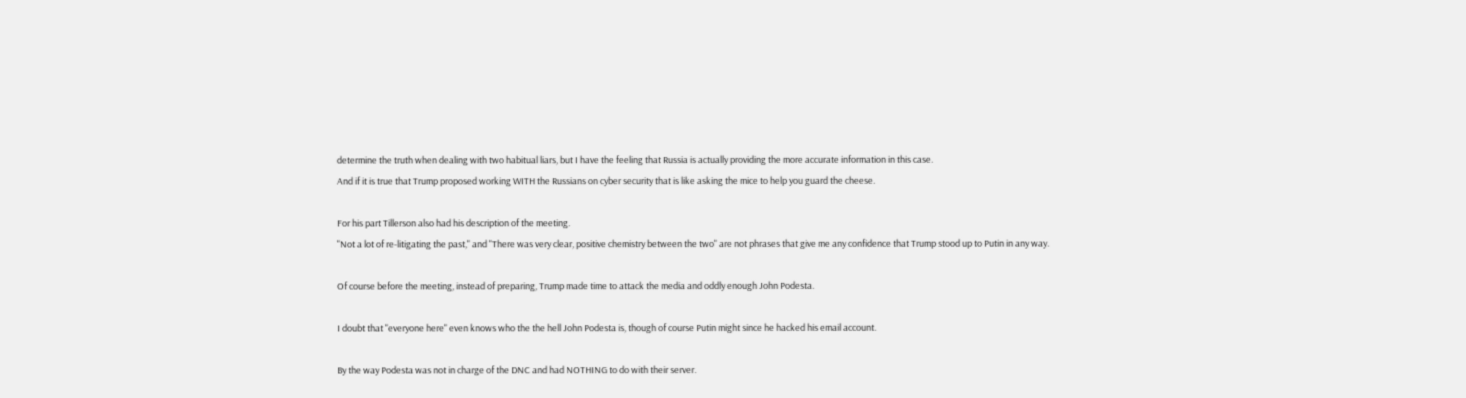determine the truth when dealing with two habitual liars, but I have the feeling that Russia is actually providing the more accurate information in this case.
And if it is true that Trump proposed working WITH the Russians on cyber security that is like asking the mice to help you guard the cheese.

For his part Tillerson also had his description of the meeting.
"Not a lot of re-litigating the past," and "There was very clear, positive chemistry between the two" are not phrases that give me any confidence that Trump stood up to Putin in any way.

Of course before the meeting, instead of preparing, Trump made time to attack the media and oddly enough John Podesta.

I doubt that "everyone here" even knows who the the hell John Podesta is, though of course Putin might since he hacked his email account.

By the way Podesta was not in charge of the DNC and had NOTHING to do with their server.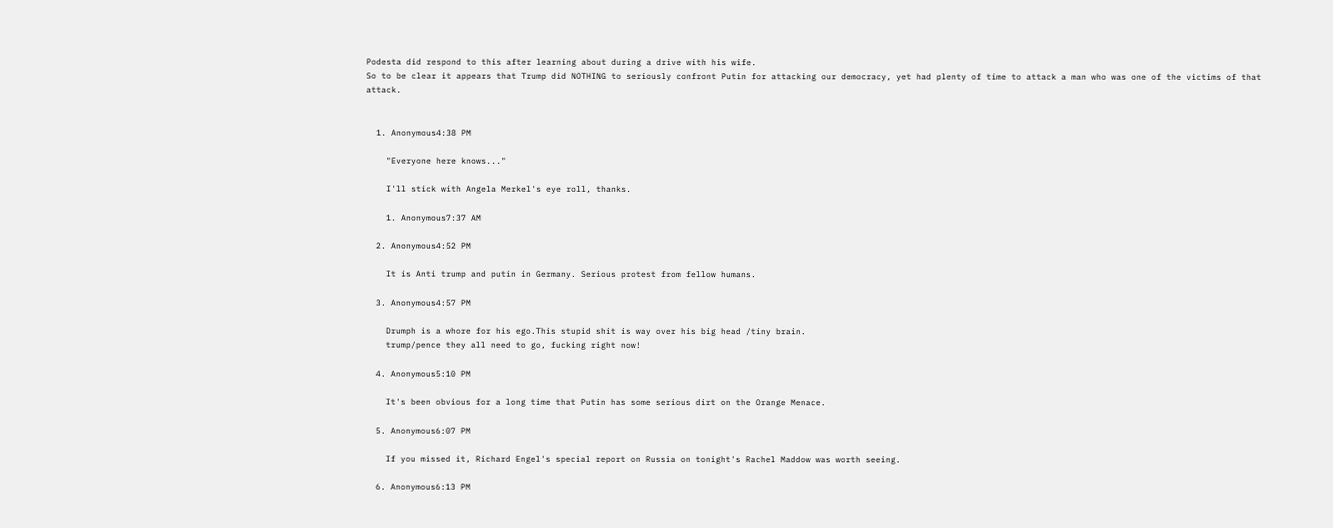Podesta did respond to this after learning about during a drive with his wife.
So to be clear it appears that Trump did NOTHING to seriously confront Putin for attacking our democracy, yet had plenty of time to attack a man who was one of the victims of that attack.


  1. Anonymous4:38 PM

    "Everyone here knows..."

    I'll stick with Angela Merkel's eye roll, thanks.

    1. Anonymous7:37 AM

  2. Anonymous4:52 PM

    It is Anti trump and putin in Germany. Serious protest from fellow humans.

  3. Anonymous4:57 PM

    Drumph is a whore for his ego.This stupid shit is way over his big head /tiny brain.
    trump/pence they all need to go, fucking right now!

  4. Anonymous5:10 PM

    It's been obvious for a long time that Putin has some serious dirt on the Orange Menace.

  5. Anonymous6:07 PM

    If you missed it, Richard Engel's special report on Russia on tonight's Rachel Maddow was worth seeing.

  6. Anonymous6:13 PM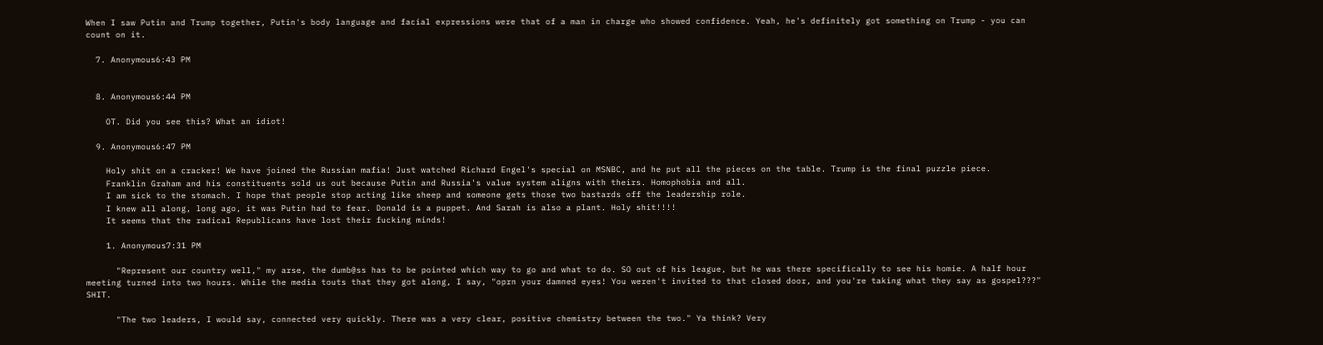When I saw Putin and Trump together, Putin's body language and facial expressions were that of a man in charge who showed confidence. Yeah, he's definitely got something on Trump - you can count on it.

  7. Anonymous6:43 PM


  8. Anonymous6:44 PM

    OT. Did you see this? What an idiot!

  9. Anonymous6:47 PM

    Holy shit on a cracker! We have joined the Russian mafia! Just watched Richard Engel's special on MSNBC, and he put all the pieces on the table. Trump is the final puzzle piece.
    Franklin Graham and his constituents sold us out because Putin and Russia's value system aligns with theirs. Homophobia and all.
    I am sick to the stomach. I hope that people stop acting like sheep and someone gets those two bastards off the leadership role.
    I knew all along, long ago, it was Putin had to fear. Donald is a puppet. And Sarah is also a plant. Holy shit!!!!
    It seems that the radical Republicans have lost their fucking minds!

    1. Anonymous7:31 PM

      "Represent our country well," my arse, the dumb@ss has to be pointed which way to go and what to do. SO out of his league, but he was there specifically to see his homie. A half hour meeting turned into two hours. While the media touts that they got along, I say, "oprn your damned eyes! You weren't invited to that closed door, and you're taking what they say as gospel???" SHIT.

      "The two leaders, I would say, connected very quickly. There was a very clear, positive chemistry between the two." Ya think? Very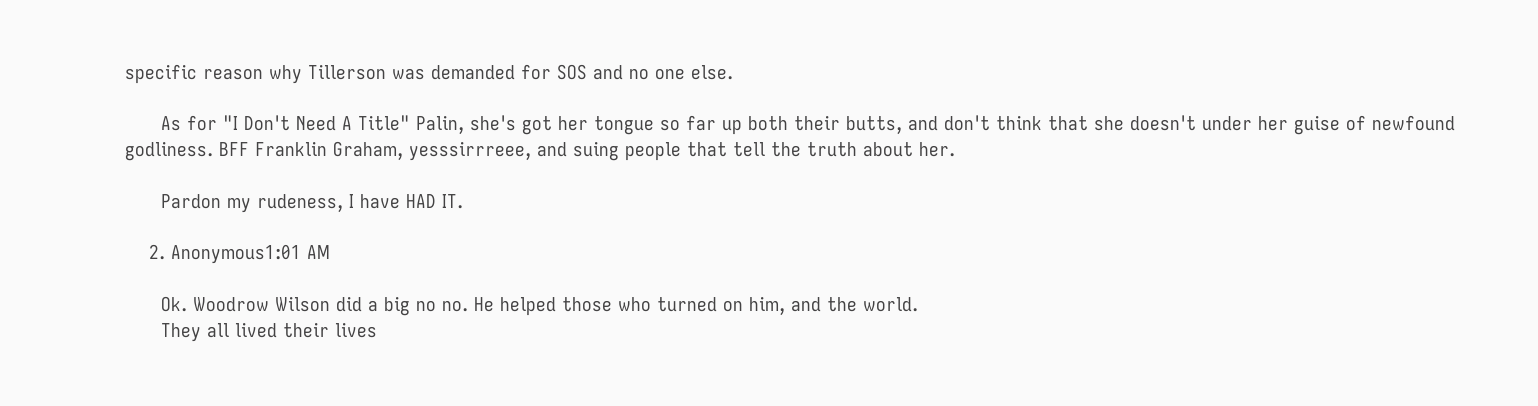specific reason why Tillerson was demanded for SOS and no one else.

      As for "I Don't Need A Title" Palin, she's got her tongue so far up both their butts, and don't think that she doesn't under her guise of newfound godliness. BFF Franklin Graham, yesssirrreee, and suing people that tell the truth about her.

      Pardon my rudeness, I have HAD IT.

    2. Anonymous1:01 AM

      Ok. Woodrow Wilson did a big no no. He helped those who turned on him, and the world.
      They all lived their lives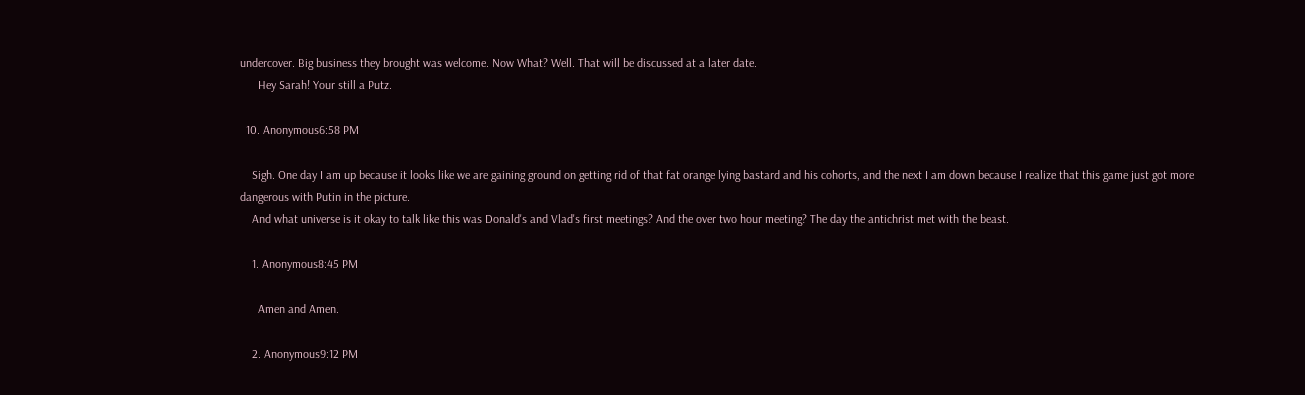undercover. Big business they brought was welcome. Now What? Well. That will be discussed at a later date.
      Hey Sarah! Your still a Putz.

  10. Anonymous6:58 PM

    Sigh. One day I am up because it looks like we are gaining ground on getting rid of that fat orange lying bastard and his cohorts, and the next I am down because I realize that this game just got more dangerous with Putin in the picture.
    And what universe is it okay to talk like this was Donald's and Vlad's first meetings? And the over two hour meeting? The day the antichrist met with the beast.

    1. Anonymous8:45 PM

      Amen and Amen.

    2. Anonymous9:12 PM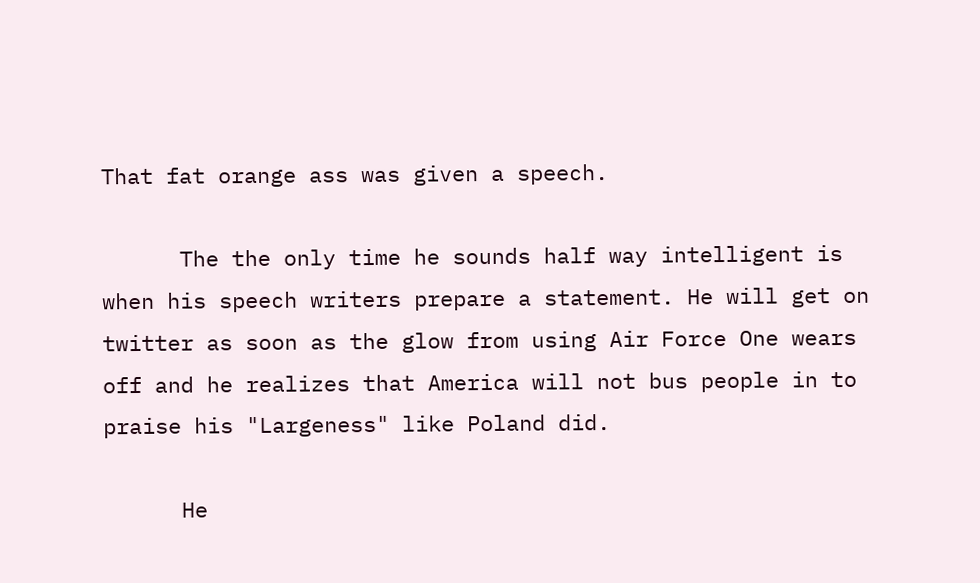That fat orange ass was given a speech.

      The the only time he sounds half way intelligent is when his speech writers prepare a statement. He will get on twitter as soon as the glow from using Air Force One wears off and he realizes that America will not bus people in to praise his "Largeness" like Poland did.

      He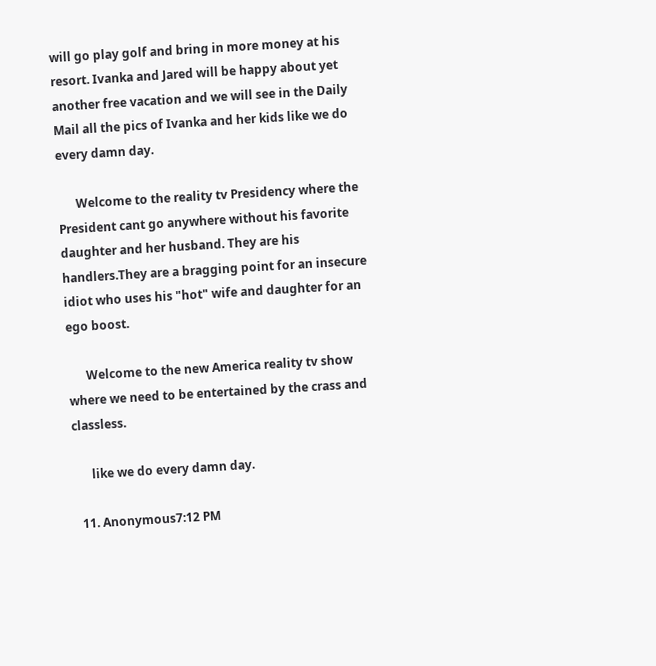will go play golf and bring in more money at his resort. Ivanka and Jared will be happy about yet another free vacation and we will see in the Daily Mail all the pics of Ivanka and her kids like we do every damn day.

      Welcome to the reality tv Presidency where the President cant go anywhere without his favorite daughter and her husband. They are his handlers.They are a bragging point for an insecure idiot who uses his "hot" wife and daughter for an ego boost.

      Welcome to the new America reality tv show where we need to be entertained by the crass and classless.

      like we do every damn day.

  11. Anonymous7:12 PM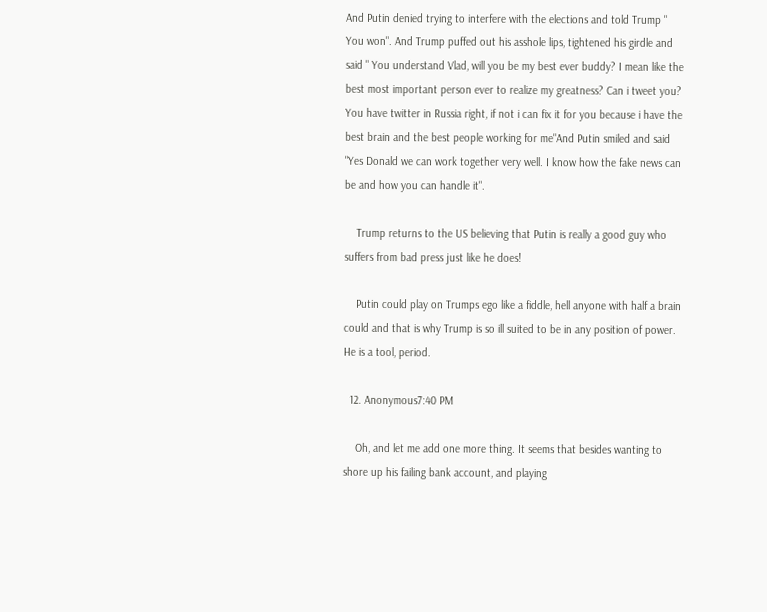And Putin denied trying to interfere with the elections and told Trump " You won". And Trump puffed out his asshole lips, tightened his girdle and said " You understand Vlad, will you be my best ever buddy? I mean like the best most important person ever to realize my greatness? Can i tweet you? You have twitter in Russia right, if not i can fix it for you because i have the best brain and the best people working for me"And Putin smiled and said "Yes Donald we can work together very well. I know how the fake news can be and how you can handle it".

    Trump returns to the US believing that Putin is really a good guy who suffers from bad press just like he does!

    Putin could play on Trumps ego like a fiddle, hell anyone with half a brain could and that is why Trump is so ill suited to be in any position of power. He is a tool, period.

  12. Anonymous7:40 PM

    Oh, and let me add one more thing. It seems that besides wanting to shore up his failing bank account, and playing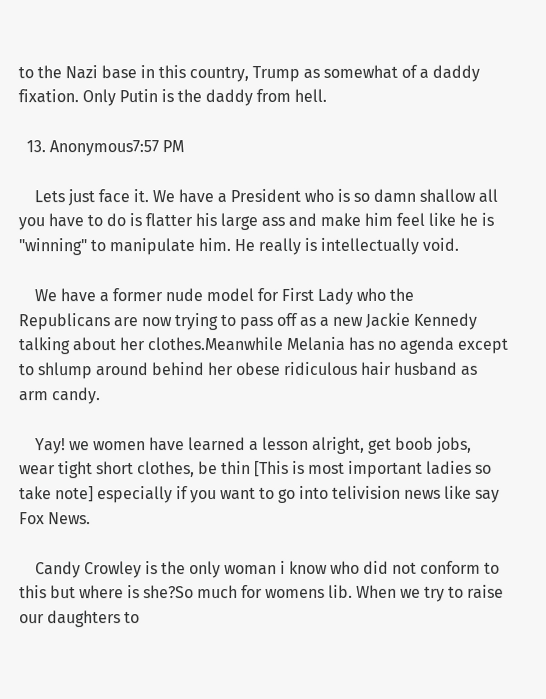to the Nazi base in this country, Trump as somewhat of a daddy fixation. Only Putin is the daddy from hell.

  13. Anonymous7:57 PM

    Lets just face it. We have a President who is so damn shallow all you have to do is flatter his large ass and make him feel like he is "winning" to manipulate him. He really is intellectually void.

    We have a former nude model for First Lady who the Republicans are now trying to pass off as a new Jackie Kennedy talking about her clothes.Meanwhile Melania has no agenda except to shlump around behind her obese ridiculous hair husband as arm candy.

    Yay! we women have learned a lesson alright, get boob jobs, wear tight short clothes, be thin [This is most important ladies so take note] especially if you want to go into telivision news like say Fox News.

    Candy Crowley is the only woman i know who did not conform to this but where is she?So much for womens lib. When we try to raise our daughters to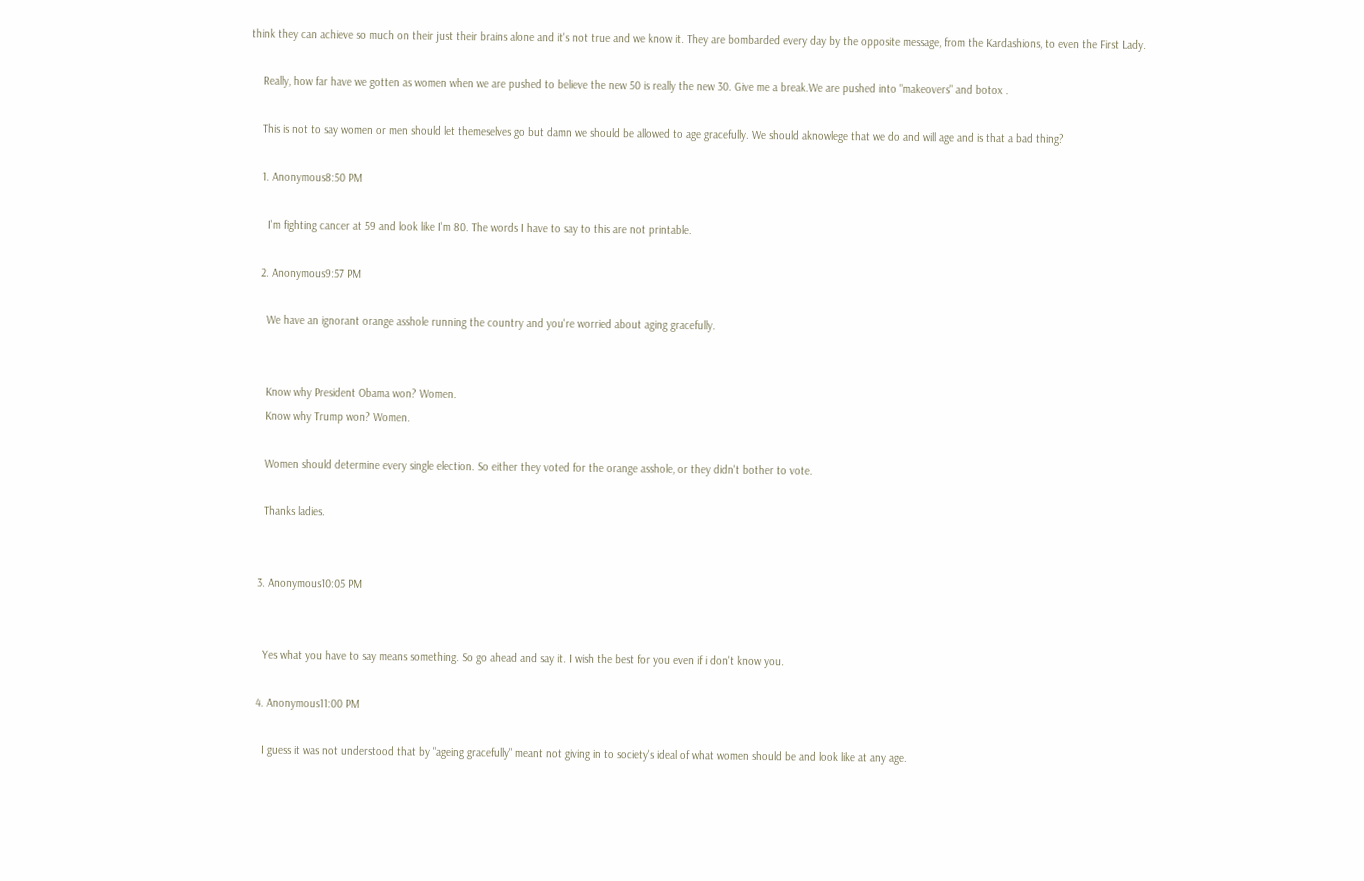think they can achieve so much on their just their brains alone and it's not true and we know it. They are bombarded every day by the opposite message, from the Kardashions, to even the First Lady.

    Really, how far have we gotten as women when we are pushed to believe the new 50 is really the new 30. Give me a break.We are pushed into "makeovers" and botox .

    This is not to say women or men should let themeselves go but damn we should be allowed to age gracefully. We should aknowlege that we do and will age and is that a bad thing?

    1. Anonymous8:50 PM

      I'm fighting cancer at 59 and look like I'm 80. The words I have to say to this are not printable.

    2. Anonymous9:57 PM

      We have an ignorant orange asshole running the country and you're worried about aging gracefully.


      Know why President Obama won? Women.
      Know why Trump won? Women.

      Women should determine every single election. So either they voted for the orange asshole, or they didn't bother to vote.

      Thanks ladies.


    3. Anonymous10:05 PM


      Yes what you have to say means something. So go ahead and say it. I wish the best for you even if i don't know you.

    4. Anonymous11:00 PM

      I guess it was not understood that by "ageing gracefully" meant not giving in to society's ideal of what women should be and look like at any age.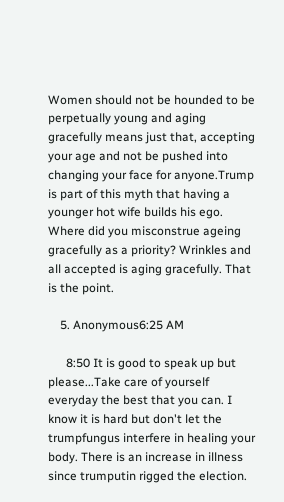Women should not be hounded to be perpetually young and aging gracefully means just that, accepting your age and not be pushed into changing your face for anyone.Trump is part of this myth that having a younger hot wife builds his ego. Where did you misconstrue ageing gracefully as a priority? Wrinkles and all accepted is aging gracefully. That is the point.

    5. Anonymous6:25 AM

      8:50 It is good to speak up but please...Take care of yourself everyday the best that you can. I know it is hard but don't let the trumpfungus interfere in healing your body. There is an increase in illness since trumputin rigged the election.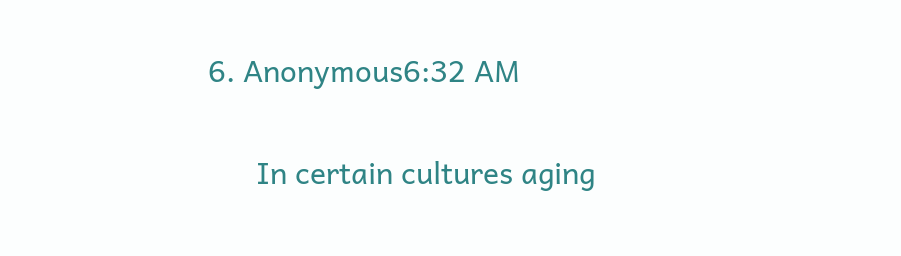6. Anonymous6:32 AM

      In certain cultures aging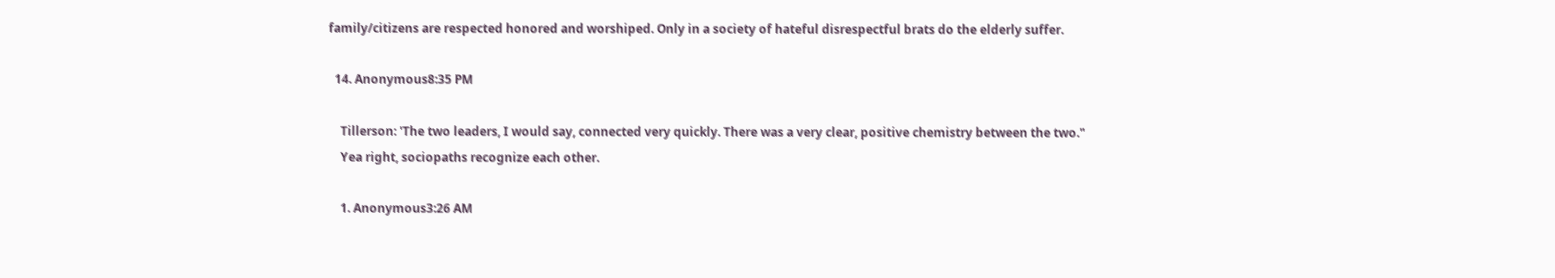family/citizens are respected honored and worshiped. Only in a society of hateful disrespectful brats do the elderly suffer.

  14. Anonymous8:35 PM

    Tillerson: 'The two leaders, I would say, connected very quickly. There was a very clear, positive chemistry between the two."
    Yea right, sociopaths recognize each other.

    1. Anonymous3:26 AM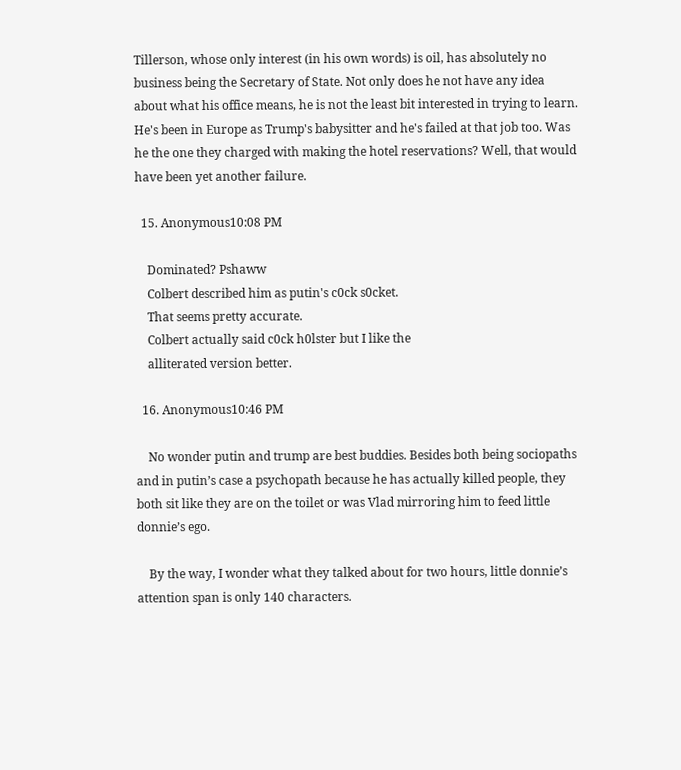Tillerson, whose only interest (in his own words) is oil, has absolutely no business being the Secretary of State. Not only does he not have any idea about what his office means, he is not the least bit interested in trying to learn. He's been in Europe as Trump's babysitter and he's failed at that job too. Was he the one they charged with making the hotel reservations? Well, that would have been yet another failure.

  15. Anonymous10:08 PM

    Dominated? Pshaww
    Colbert described him as putin's c0ck s0cket.
    That seems pretty accurate.
    Colbert actually said c0ck h0lster but I like the
    alliterated version better.

  16. Anonymous10:46 PM

    No wonder putin and trump are best buddies. Besides both being sociopaths and in putin’s case a psychopath because he has actually killed people, they both sit like they are on the toilet or was Vlad mirroring him to feed little donnie’s ego.

    By the way, I wonder what they talked about for two hours, little donnie’s attention span is only 140 characters.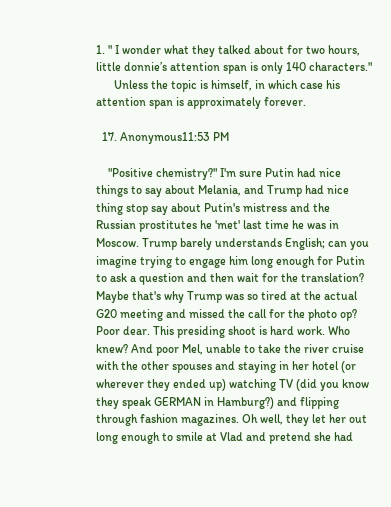1. " I wonder what they talked about for two hours, little donnie’s attention span is only 140 characters."
      Unless the topic is himself, in which case his attention span is approximately forever.

  17. Anonymous11:53 PM

    "Positive chemistry?" I'm sure Putin had nice things to say about Melania, and Trump had nice thing stop say about Putin's mistress and the Russian prostitutes he 'met' last time he was in Moscow. Trump barely understands English; can you imagine trying to engage him long enough for Putin to ask a question and then wait for the translation? Maybe that's why Trump was so tired at the actual G20 meeting and missed the call for the photo op? Poor dear. This presiding shoot is hard work. Who knew? And poor Mel, unable to take the river cruise with the other spouses and staying in her hotel (or wherever they ended up) watching TV (did you know they speak GERMAN in Hamburg?) and flipping through fashion magazines. Oh well, they let her out long enough to smile at Vlad and pretend she had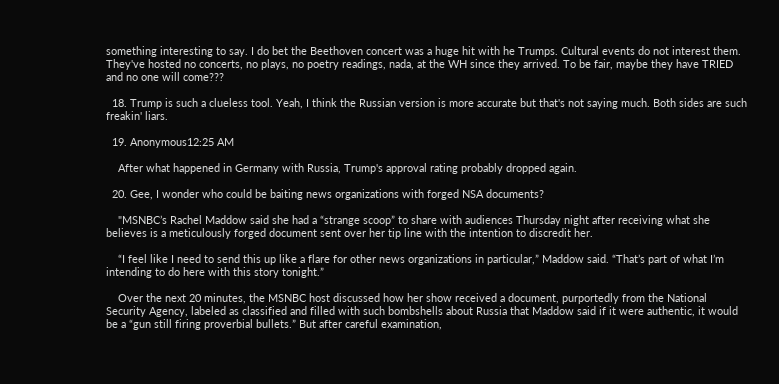something interesting to say. I do bet the Beethoven concert was a huge hit with he Trumps. Cultural events do not interest them. They've hosted no concerts, no plays, no poetry readings, nada, at the WH since they arrived. To be fair, maybe they have TRIED and no one will come???

  18. Trump is such a clueless tool. Yeah, I think the Russian version is more accurate but that's not saying much. Both sides are such freakin' liars.

  19. Anonymous12:25 AM

    After what happened in Germany with Russia, Trump's approval rating probably dropped again.

  20. Gee, I wonder who could be baiting news organizations with forged NSA documents?

    "MSNBC’s Rachel Maddow said she had a “strange scoop” to share with audiences Thursday night after receiving what she believes is a meticulously forged document sent over her tip line with the intention to discredit her.

    “I feel like I need to send this up like a flare for other news organizations in particular,” Maddow said. “That’s part of what I’m intending to do here with this story tonight.”

    Over the next 20 minutes, the MSNBC host discussed how her show received a document, purportedly from the National Security Agency, labeled as classified and filled with such bombshells about Russia that Maddow said if it were authentic, it would be a “gun still firing proverbial bullets.” But after careful examination,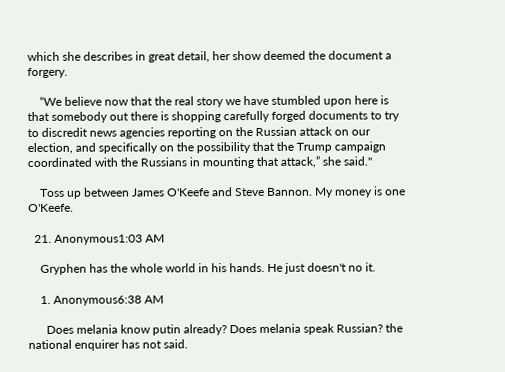which she describes in great detail, her show deemed the document a forgery.

    “We believe now that the real story we have stumbled upon here is that somebody out there is shopping carefully forged documents to try to discredit news agencies reporting on the Russian attack on our election, and specifically on the possibility that the Trump campaign coordinated with the Russians in mounting that attack,” she said."

    Toss up between James O'Keefe and Steve Bannon. My money is one O'Keefe.

  21. Anonymous1:03 AM

    Gryphen has the whole world in his hands. He just doesn't no it.

    1. Anonymous6:38 AM

      Does melania know putin already? Does melania speak Russian? the national enquirer has not said.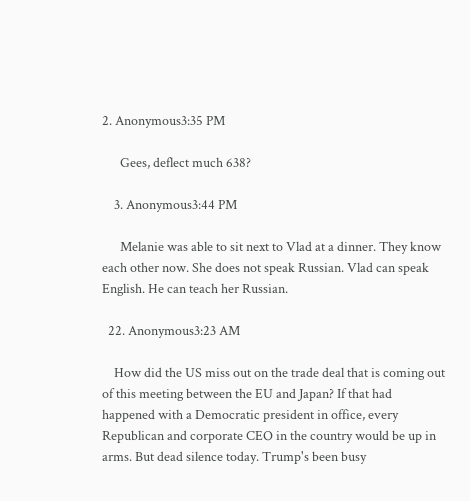2. Anonymous3:35 PM

      Gees, deflect much 638?

    3. Anonymous3:44 PM

      Melanie was able to sit next to Vlad at a dinner. They know each other now. She does not speak Russian. Vlad can speak English. He can teach her Russian.

  22. Anonymous3:23 AM

    How did the US miss out on the trade deal that is coming out of this meeting between the EU and Japan? If that had happened with a Democratic president in office, every Republican and corporate CEO in the country would be up in arms. But dead silence today. Trump's been busy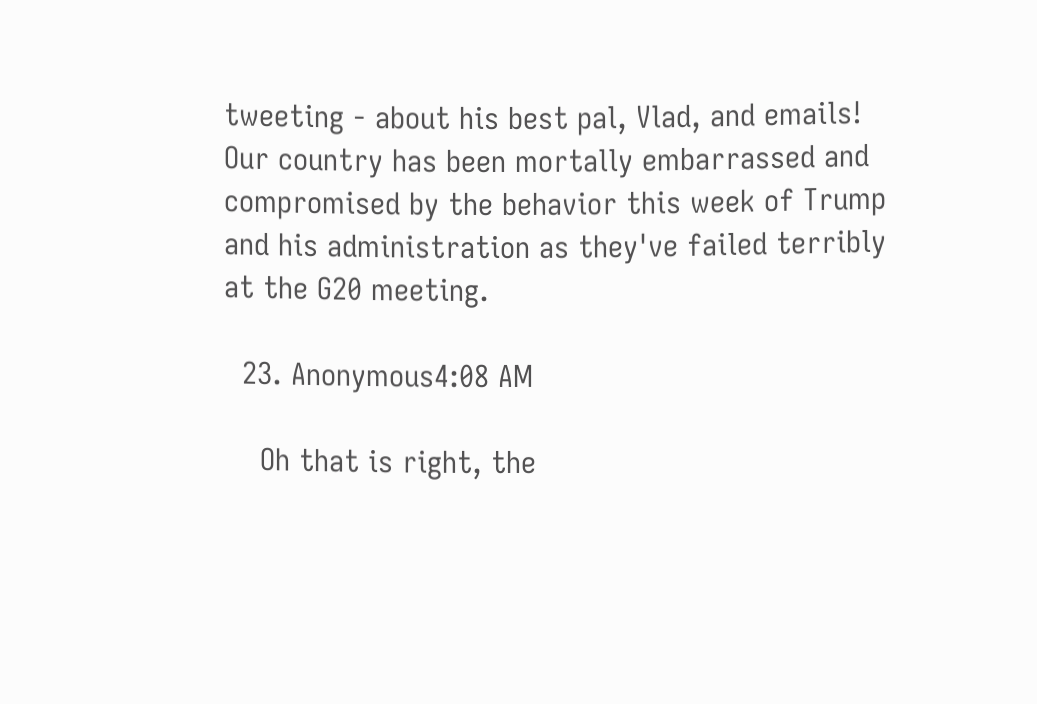tweeting - about his best pal, Vlad, and emails! Our country has been mortally embarrassed and compromised by the behavior this week of Trump and his administration as they've failed terribly at the G20 meeting.

  23. Anonymous4:08 AM

    Oh that is right, the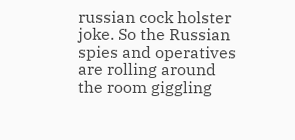russian cock holster joke. So the Russian spies and operatives are rolling around the room giggling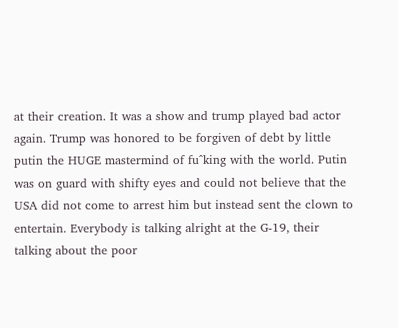at their creation. It was a show and trump played bad actor again. Trump was honored to be forgiven of debt by little putin the HUGE mastermind of fu^king with the world. Putin was on guard with shifty eyes and could not believe that the USA did not come to arrest him but instead sent the clown to entertain. Everybody is talking alright at the G-19, their talking about the poor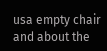usa empty chair and about the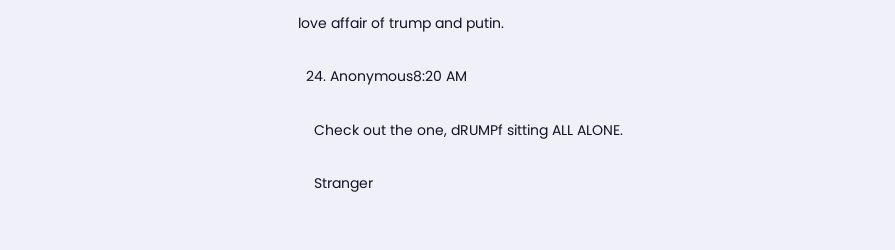love affair of trump and putin.

  24. Anonymous8:20 AM

    Check out the one, dRUMPf sitting ALL ALONE.

    Stranger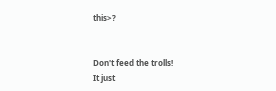this>?


Don't feed the trolls!
It just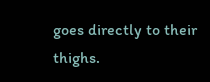goes directly to their thighs.